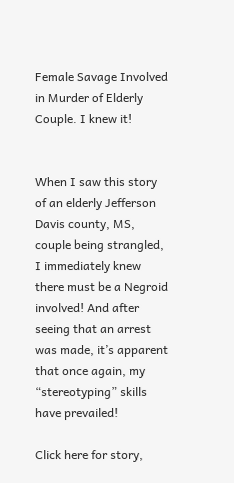Female Savage Involved in Murder of Elderly Couple. I knew it!


When I saw this story of an elderly Jefferson Davis county, MS, couple being strangled, I immediately knew there must be a Negroid involved! And after seeing that an arrest was made, it’s apparent that once again, my “stereotyping” skills have prevailed!

Click here for story,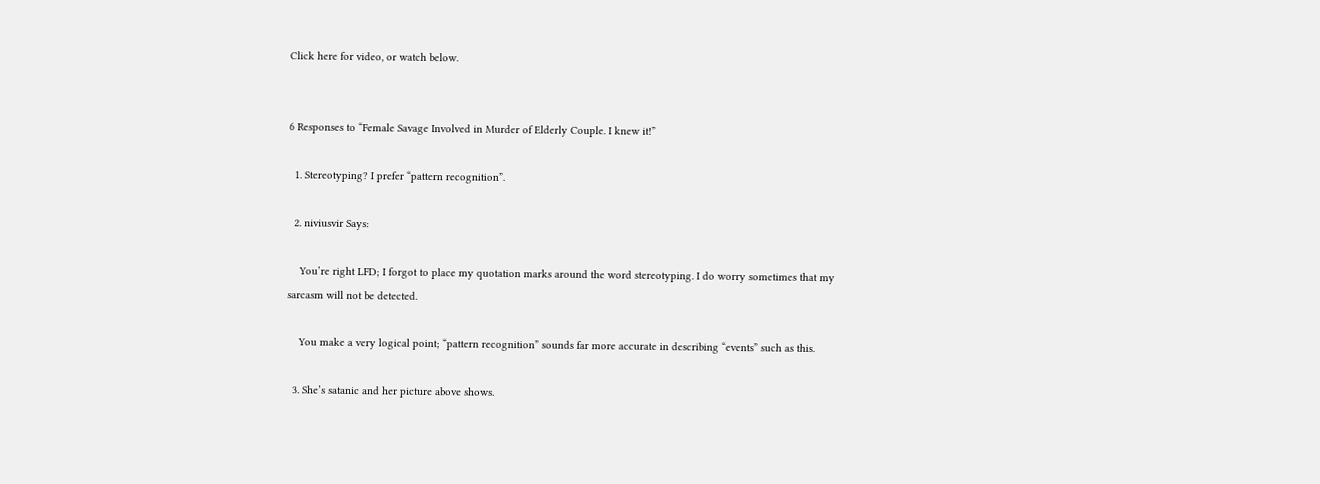Click here for video, or watch below.


6 Responses to “Female Savage Involved in Murder of Elderly Couple. I knew it!”

  1. Stereotyping? I prefer “pattern recognition”.

  2. niviusvir Says:

    You’re right LFD; I forgot to place my quotation marks around the word stereotyping. I do worry sometimes that my sarcasm will not be detected.

    You make a very logical point; “pattern recognition” sounds far more accurate in describing “events” such as this.

  3. She’s satanic and her picture above shows.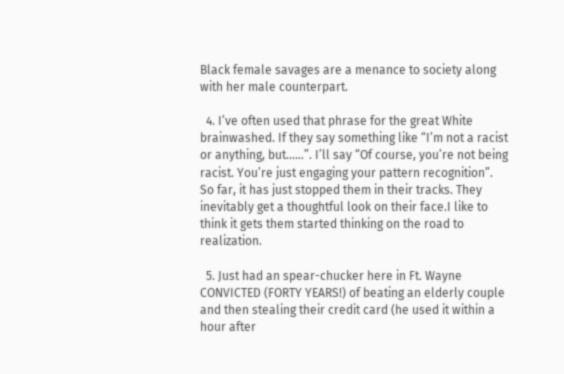Black female savages are a menance to society along with her male counterpart.

  4. I’ve often used that phrase for the great White brainwashed. If they say something like “I’m not a racist or anything, but……”. I’ll say “Of course, you’re not being racist. You’re just engaging your pattern recognition”. So far, it has just stopped them in their tracks. They inevitably get a thoughtful look on their face.I like to think it gets them started thinking on the road to realization.

  5. Just had an spear-chucker here in Ft. Wayne CONVICTED (FORTY YEARS!) of beating an elderly couple and then stealing their credit card (he used it within a hour after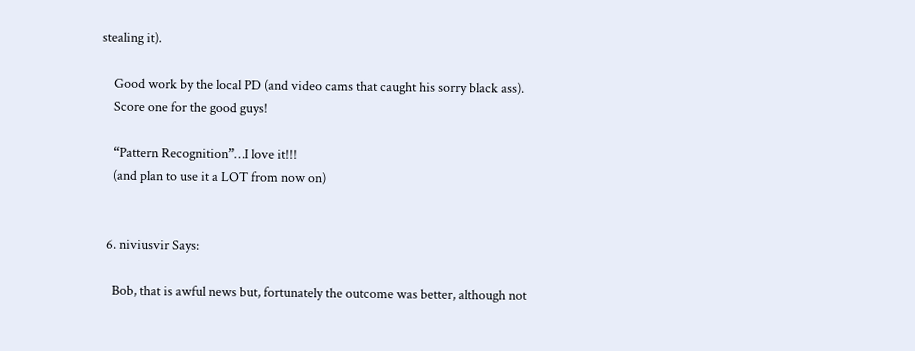stealing it).

    Good work by the local PD (and video cams that caught his sorry black ass).
    Score one for the good guys!

    “Pattern Recognition”…I love it!!!
    (and plan to use it a LOT from now on)


  6. niviusvir Says:

    Bob, that is awful news but, fortunately the outcome was better, although not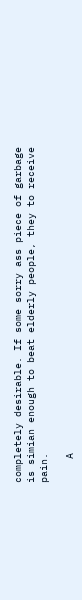completely desirable. If some sorry ass piece of garbage is simian enough to beat elderly people, they to receive pain.

    A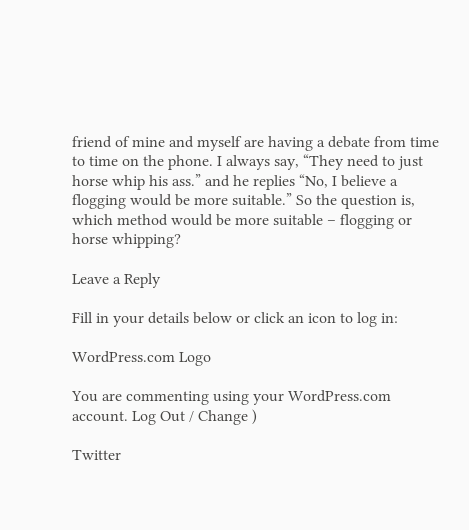friend of mine and myself are having a debate from time to time on the phone. I always say, “They need to just horse whip his ass.” and he replies “No, I believe a flogging would be more suitable.” So the question is, which method would be more suitable – flogging or horse whipping?

Leave a Reply

Fill in your details below or click an icon to log in:

WordPress.com Logo

You are commenting using your WordPress.com account. Log Out / Change )

Twitter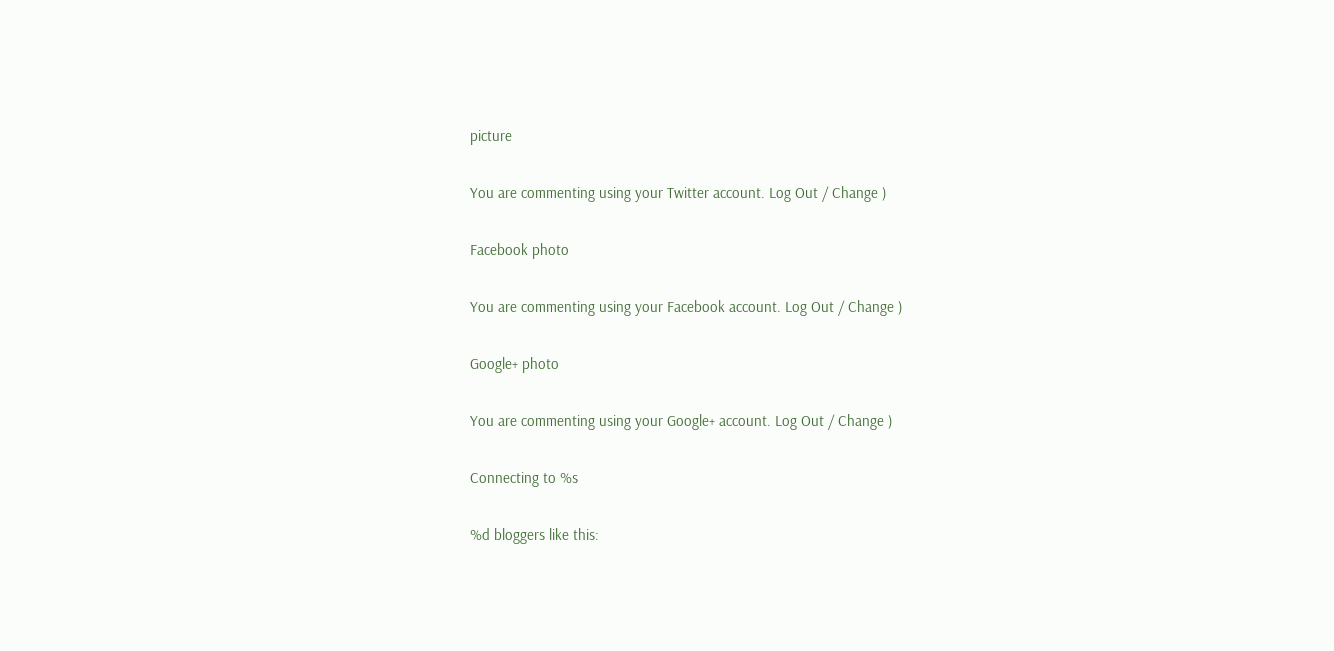picture

You are commenting using your Twitter account. Log Out / Change )

Facebook photo

You are commenting using your Facebook account. Log Out / Change )

Google+ photo

You are commenting using your Google+ account. Log Out / Change )

Connecting to %s

%d bloggers like this: